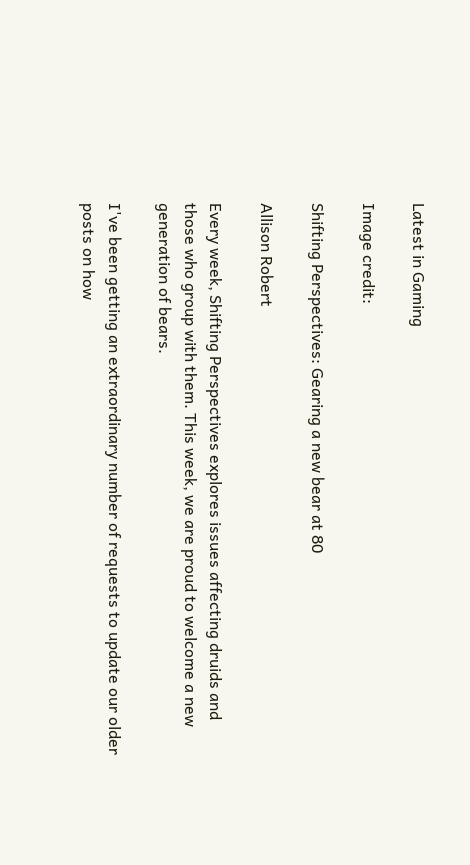Latest in Gaming

Image credit:

Shifting Perspectives: Gearing a new bear at 80

Allison Robert

Every week, Shifting Perspectives explores issues affecting druids and those who group with them. This week, we are proud to welcome a new generation of bears.

I've been getting an extraordinary number of requests to update our older posts on how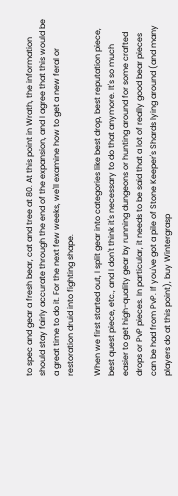to spec and gear a fresh bear, cat and tree at 80. At this point in Wrath, the information should stay fairly accurate through the end of the expansion, and I agree that this would be a great time to do it. For the next few weeks, we'll examine how to get a new feral or restoration druid into fighting shape.

When we first started out, I split gear into categories like best drop, best reputation piece, best quest piece, etc., and I don't think it's necessary to do that anymore. It's so much easier to get high-quality gear by running dungeons or hunting around for some crafted drops or PvP pieces. In particular, it needs to be said that a lot of really good bear pieces can be had from PvP. If you've got a pile of Stone Keeper's Shards lying around (and many players do at this point), buy Wintergrasp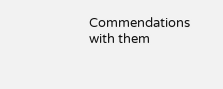Commendations with them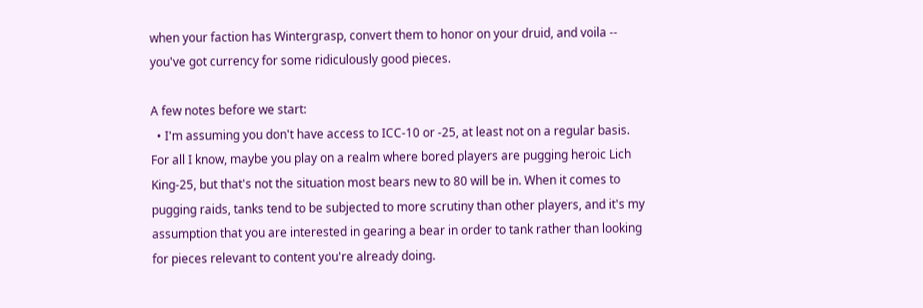when your faction has Wintergrasp, convert them to honor on your druid, and voila -- you've got currency for some ridiculously good pieces.

A few notes before we start:
  • I'm assuming you don't have access to ICC-10 or -25, at least not on a regular basis. For all I know, maybe you play on a realm where bored players are pugging heroic Lich King-25, but that's not the situation most bears new to 80 will be in. When it comes to pugging raids, tanks tend to be subjected to more scrutiny than other players, and it's my assumption that you are interested in gearing a bear in order to tank rather than looking for pieces relevant to content you're already doing.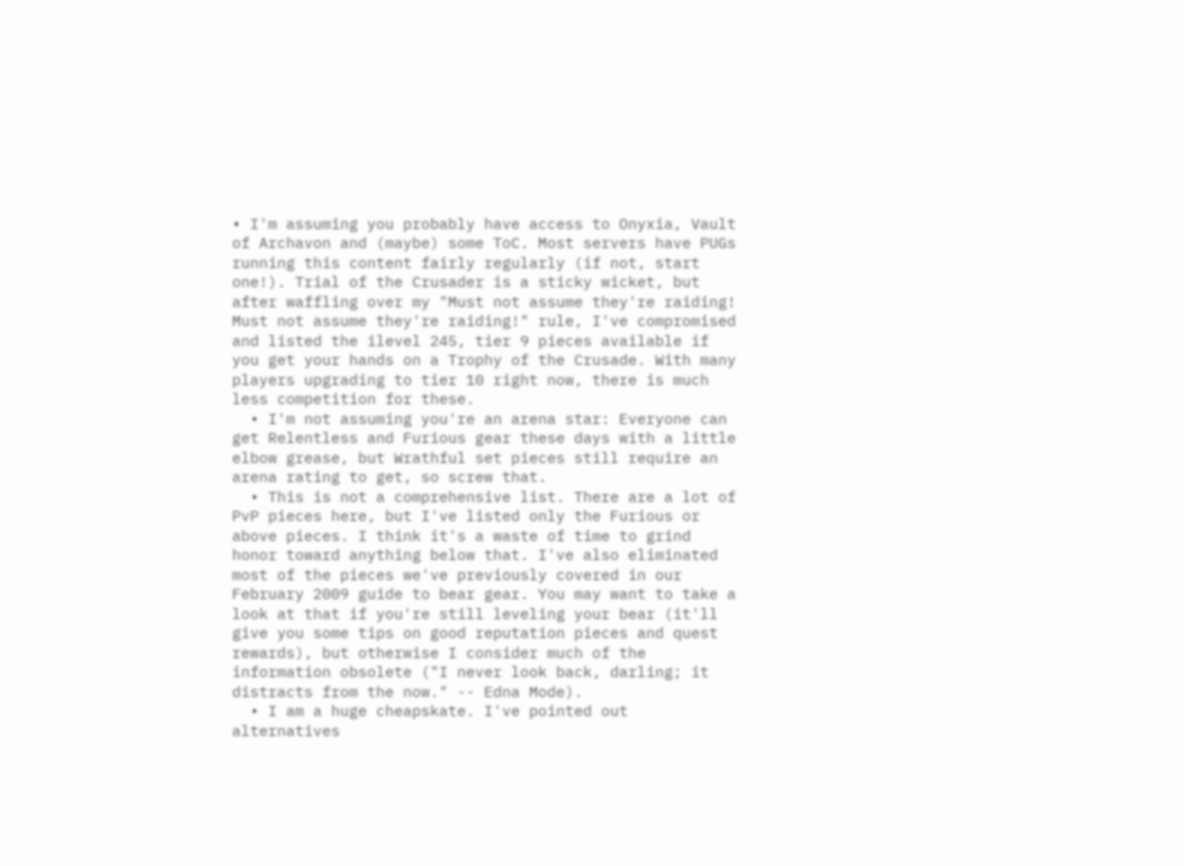• I'm assuming you probably have access to Onyxia, Vault of Archavon and (maybe) some ToC. Most servers have PUGs running this content fairly regularly (if not, start one!). Trial of the Crusader is a sticky wicket, but after waffling over my "Must not assume they're raiding! Must not assume they're raiding!" rule, I've compromised and listed the ilevel 245, tier 9 pieces available if you get your hands on a Trophy of the Crusade. With many players upgrading to tier 10 right now, there is much less competition for these.
  • I'm not assuming you're an arena star: Everyone can get Relentless and Furious gear these days with a little elbow grease, but Wrathful set pieces still require an arena rating to get, so screw that.
  • This is not a comprehensive list. There are a lot of PvP pieces here, but I've listed only the Furious or above pieces. I think it's a waste of time to grind honor toward anything below that. I've also eliminated most of the pieces we've previously covered in our February 2009 guide to bear gear. You may want to take a look at that if you're still leveling your bear (it'll give you some tips on good reputation pieces and quest rewards), but otherwise I consider much of the information obsolete ("I never look back, darling; it distracts from the now." -- Edna Mode).
  • I am a huge cheapskate. I've pointed out alternatives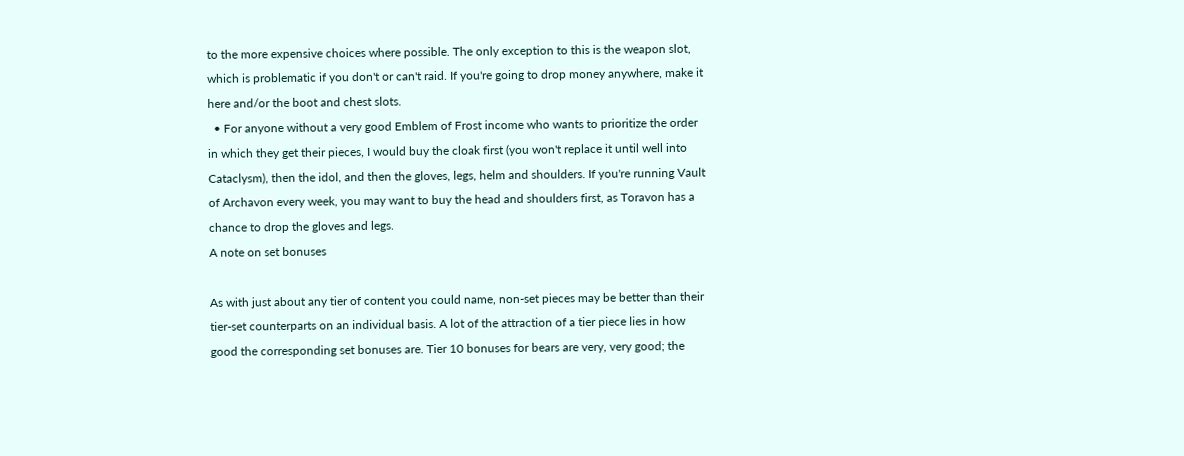to the more expensive choices where possible. The only exception to this is the weapon slot, which is problematic if you don't or can't raid. If you're going to drop money anywhere, make it here and/or the boot and chest slots.
  • For anyone without a very good Emblem of Frost income who wants to prioritize the order in which they get their pieces, I would buy the cloak first (you won't replace it until well into Cataclysm), then the idol, and then the gloves, legs, helm and shoulders. If you're running Vault of Archavon every week, you may want to buy the head and shoulders first, as Toravon has a chance to drop the gloves and legs.
A note on set bonuses

As with just about any tier of content you could name, non-set pieces may be better than their tier-set counterparts on an individual basis. A lot of the attraction of a tier piece lies in how good the corresponding set bonuses are. Tier 10 bonuses for bears are very, very good; the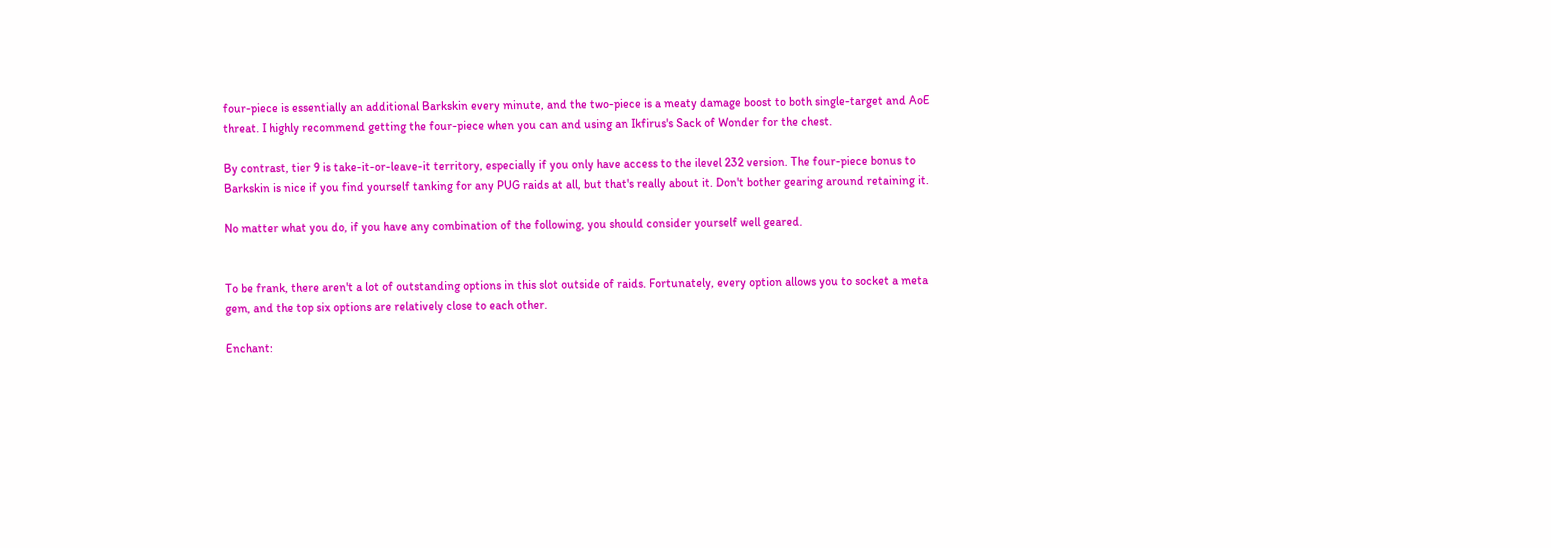four-piece is essentially an additional Barkskin every minute, and the two-piece is a meaty damage boost to both single-target and AoE threat. I highly recommend getting the four-piece when you can and using an Ikfirus's Sack of Wonder for the chest.

By contrast, tier 9 is take-it-or-leave-it territory, especially if you only have access to the ilevel 232 version. The four-piece bonus to Barkskin is nice if you find yourself tanking for any PUG raids at all, but that's really about it. Don't bother gearing around retaining it.

No matter what you do, if you have any combination of the following, you should consider yourself well geared.


To be frank, there aren't a lot of outstanding options in this slot outside of raids. Fortunately, every option allows you to socket a meta gem, and the top six options are relatively close to each other.

Enchant: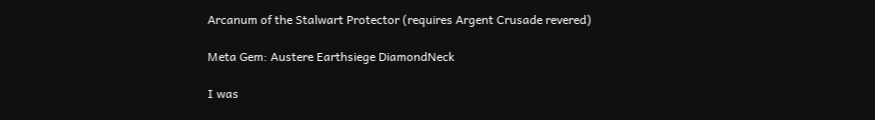Arcanum of the Stalwart Protector (requires Argent Crusade revered)

Meta Gem: Austere Earthsiege DiamondNeck

I was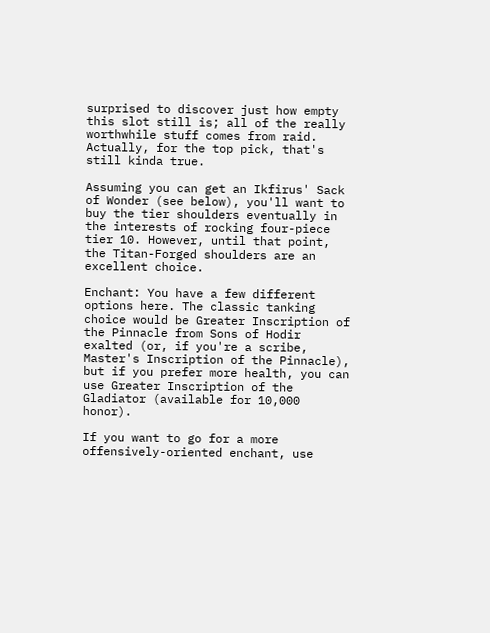surprised to discover just how empty this slot still is; all of the really worthwhile stuff comes from raid. Actually, for the top pick, that's still kinda true.

Assuming you can get an Ikfirus' Sack of Wonder (see below), you'll want to buy the tier shoulders eventually in the interests of rocking four-piece tier 10. However, until that point, the Titan-Forged shoulders are an excellent choice.

Enchant: You have a few different options here. The classic tanking choice would be Greater Inscription of the Pinnacle from Sons of Hodir exalted (or, if you're a scribe, Master's Inscription of the Pinnacle), but if you prefer more health, you can use Greater Inscription of the Gladiator (available for 10,000 honor).

If you want to go for a more offensively-oriented enchant, use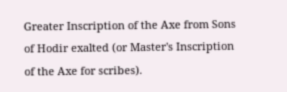Greater Inscription of the Axe from Sons of Hodir exalted (or Master's Inscription of the Axe for scribes).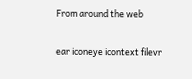From around the web

ear iconeye icontext filevr